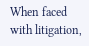When faced with litigation,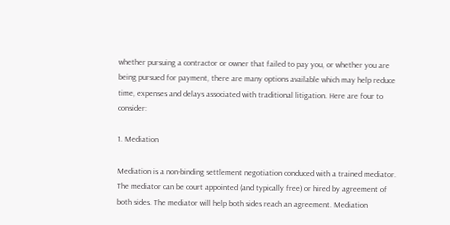whether pursuing a contractor or owner that failed to pay you, or whether you are being pursued for payment, there are many options available which may help reduce time, expenses and delays associated with traditional litigation. Here are four to consider:

1. Mediation

Mediation is a non-binding settlement negotiation conduced with a trained mediator. The mediator can be court appointed (and typically free) or hired by agreement of both sides. The mediator will help both sides reach an agreement. Mediation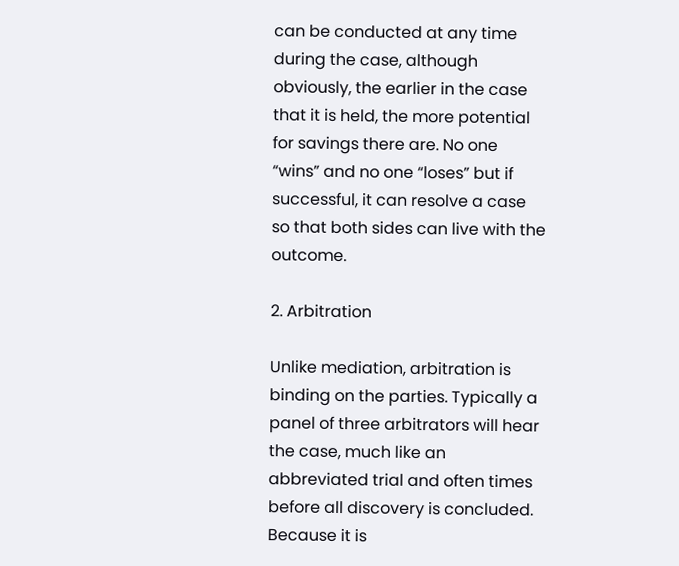can be conducted at any time during the case, although obviously, the earlier in the case that it is held, the more potential for savings there are. No one “wins” and no one “loses” but if successful, it can resolve a case so that both sides can live with the outcome.

2. Arbitration

Unlike mediation, arbitration is binding on the parties. Typically a panel of three arbitrators will hear the case, much like an abbreviated trial and often times before all discovery is concluded.  Because it is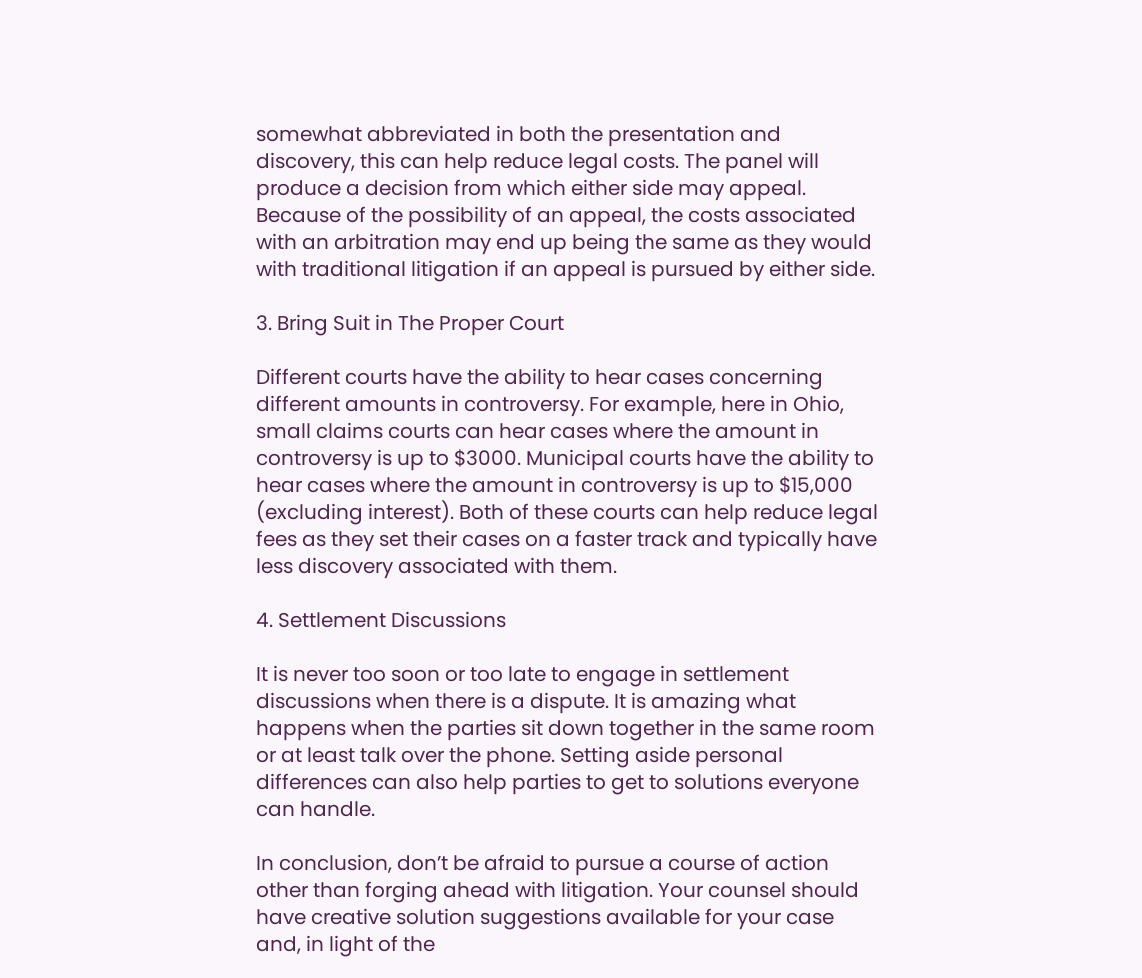somewhat abbreviated in both the presentation and discovery, this can help reduce legal costs. The panel will produce a decision from which either side may appeal. Because of the possibility of an appeal, the costs associated with an arbitration may end up being the same as they would with traditional litigation if an appeal is pursued by either side.

3. Bring Suit in The Proper Court

Different courts have the ability to hear cases concerning different amounts in controversy. For example, here in Ohio, small claims courts can hear cases where the amount in controversy is up to $3000. Municipal courts have the ability to hear cases where the amount in controversy is up to $15,000 (excluding interest). Both of these courts can help reduce legal fees as they set their cases on a faster track and typically have less discovery associated with them.

4. Settlement Discussions

It is never too soon or too late to engage in settlement discussions when there is a dispute. It is amazing what happens when the parties sit down together in the same room or at least talk over the phone. Setting aside personal differences can also help parties to get to solutions everyone can handle.

In conclusion, don’t be afraid to pursue a course of action other than forging ahead with litigation. Your counsel should have creative solution suggestions available for your case and, in light of the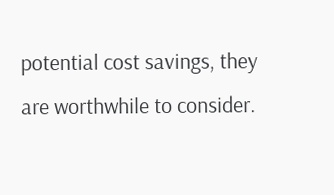potential cost savings, they are worthwhile to consider.